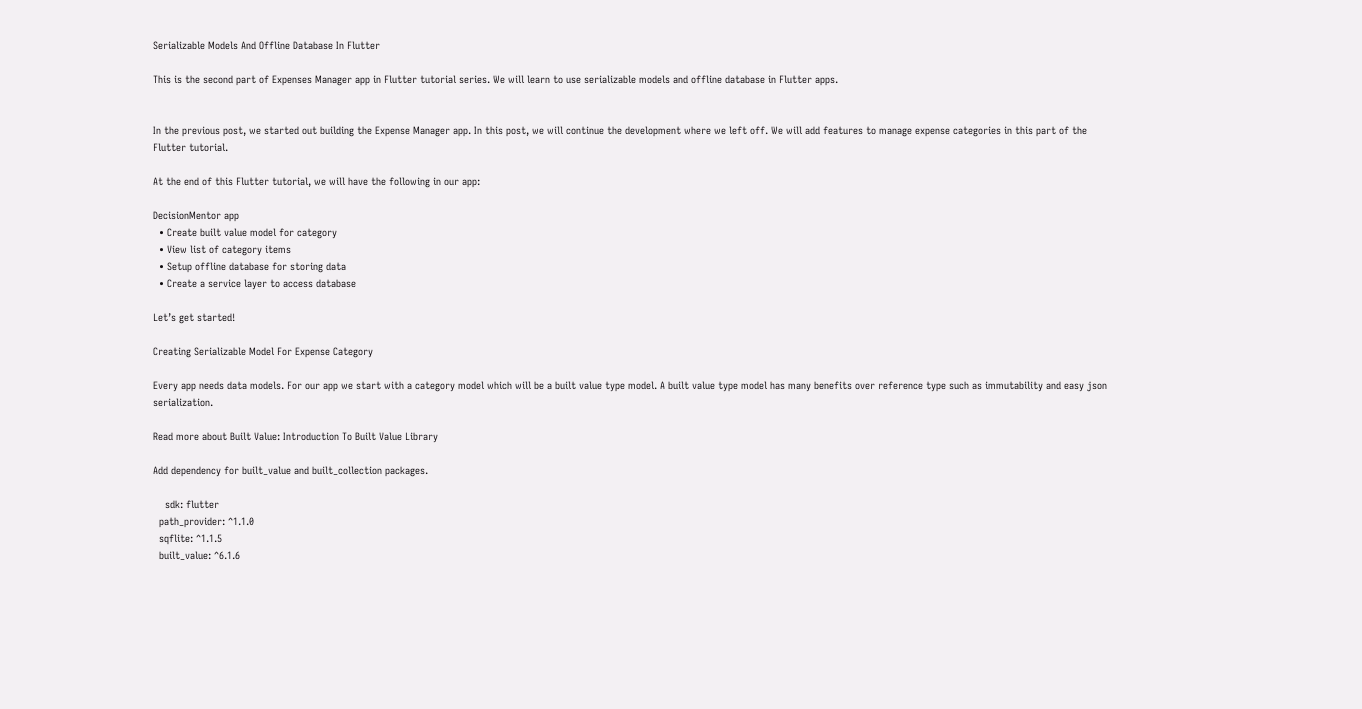Serializable Models And Offline Database In Flutter

This is the second part of Expenses Manager app in Flutter tutorial series. We will learn to use serializable models and offline database in Flutter apps.


In the previous post, we started out building the Expense Manager app. In this post, we will continue the development where we left off. We will add features to manage expense categories in this part of the Flutter tutorial.

At the end of this Flutter tutorial, we will have the following in our app:

DecisionMentor app
  • Create built value model for category
  • View list of category items
  • Setup offline database for storing data
  • Create a service layer to access database

Let’s get started!

Creating Serializable Model For Expense Category

Every app needs data models. For our app we start with a category model which will be a built value type model. A built value type model has many benefits over reference type such as immutability and easy json serialization.

Read more about Built Value: Introduction To Built Value Library

Add dependency for built_value and built_collection packages.

    sdk: flutter
  path_provider: ^1.1.0
  sqflite: ^1.1.5
  built_value: ^6.1.6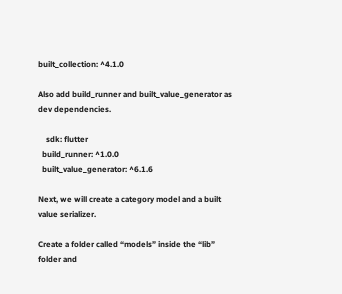built_collection: ^4.1.0

Also add build_runner and built_value_generator as dev dependencies.

    sdk: flutter
  build_runner: ^1.0.0
  built_value_generator: ^6.1.6

Next, we will create a category model and a built value serializer.

Create a folder called “models” inside the “lib” folder and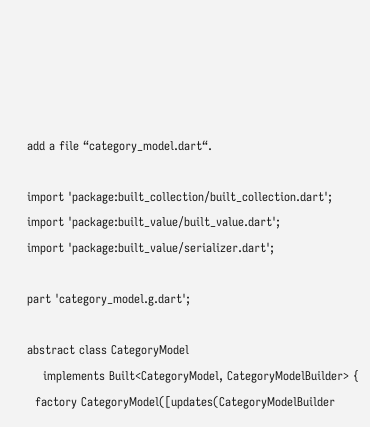add a file “category_model.dart“.

import 'package:built_collection/built_collection.dart';
import 'package:built_value/built_value.dart';
import 'package:built_value/serializer.dart';

part 'category_model.g.dart';

abstract class CategoryModel
    implements Built<CategoryModel, CategoryModelBuilder> {
  factory CategoryModel([updates(CategoryModelBuilder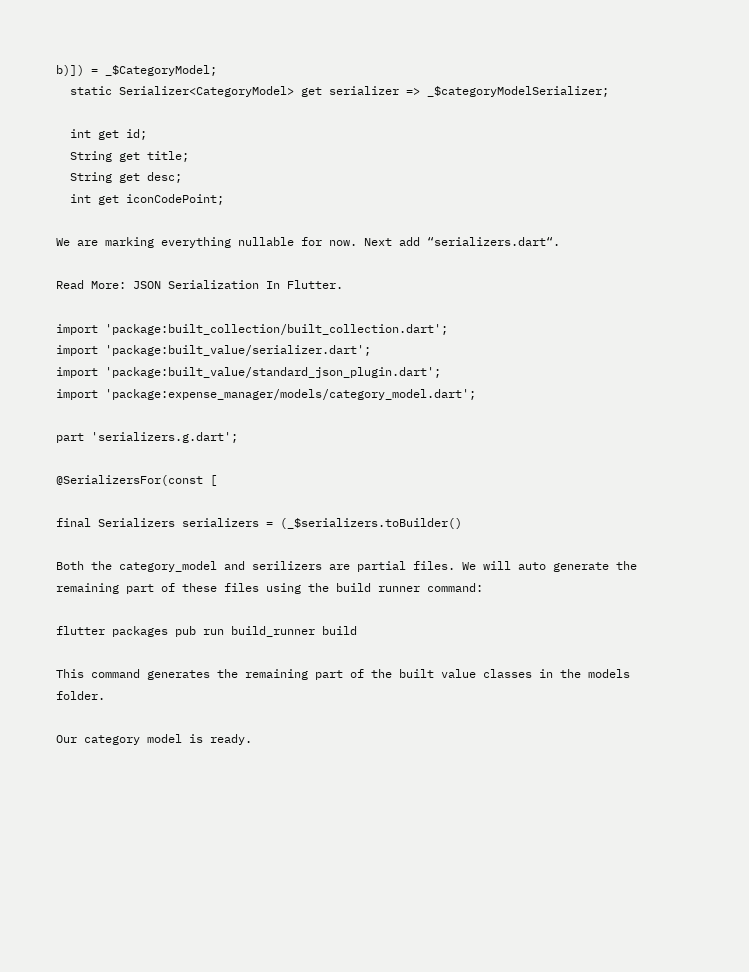b)]) = _$CategoryModel;
  static Serializer<CategoryModel> get serializer => _$categoryModelSerializer;

  int get id;
  String get title;
  String get desc;
  int get iconCodePoint;

We are marking everything nullable for now. Next add “serializers.dart“.

Read More: JSON Serialization In Flutter.

import 'package:built_collection/built_collection.dart';
import 'package:built_value/serializer.dart';
import 'package:built_value/standard_json_plugin.dart';
import 'package:expense_manager/models/category_model.dart';

part 'serializers.g.dart';

@SerializersFor(const [

final Serializers serializers = (_$serializers.toBuilder()

Both the category_model and serilizers are partial files. We will auto generate the remaining part of these files using the build runner command:

flutter packages pub run build_runner build

This command generates the remaining part of the built value classes in the models folder.

Our category model is ready.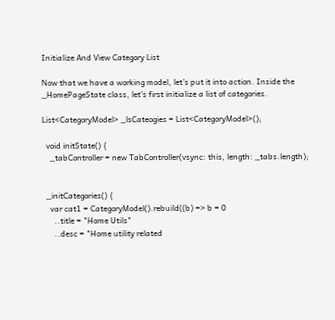Initialize And View Category List

Now that we have a working model, let’s put it into action. Inside the _HomePageState class, let’s first initialize a list of categories.

List<CategoryModel> _lsCateogies = List<CategoryModel>();

  void initState() {
    _tabController = new TabController(vsync: this, length: _tabs.length);


  _initCategories() {
    var cat1 = CategoryModel().rebuild((b) => b = 0
      ..title = "Home Utils"
      ..desc = "Home utility related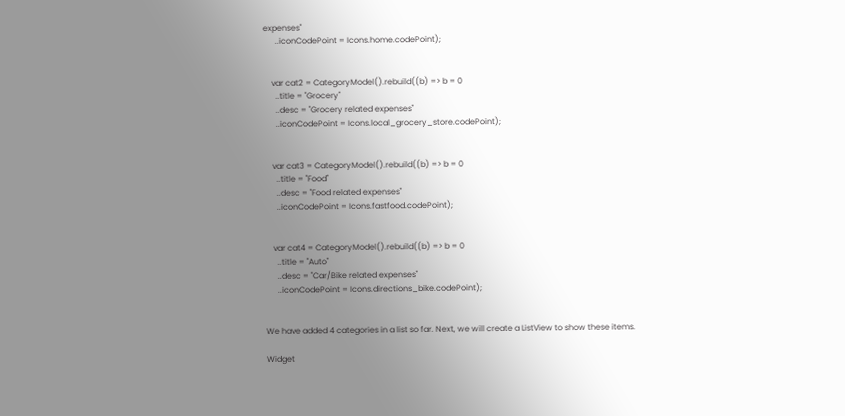expenses"
      ..iconCodePoint = Icons.home.codePoint);


    var cat2 = CategoryModel().rebuild((b) => b = 0
      ..title = "Grocery"
      ..desc = "Grocery related expenses"
      ..iconCodePoint = Icons.local_grocery_store.codePoint);


    var cat3 = CategoryModel().rebuild((b) => b = 0
      ..title = "Food"
      ..desc = "Food related expenses"
      ..iconCodePoint = Icons.fastfood.codePoint);


    var cat4 = CategoryModel().rebuild((b) => b = 0
      ..title = "Auto"
      ..desc = "Car/Bike related expenses"
      ..iconCodePoint = Icons.directions_bike.codePoint);


We have added 4 categories in a list so far. Next, we will create a ListView to show these items.

Widget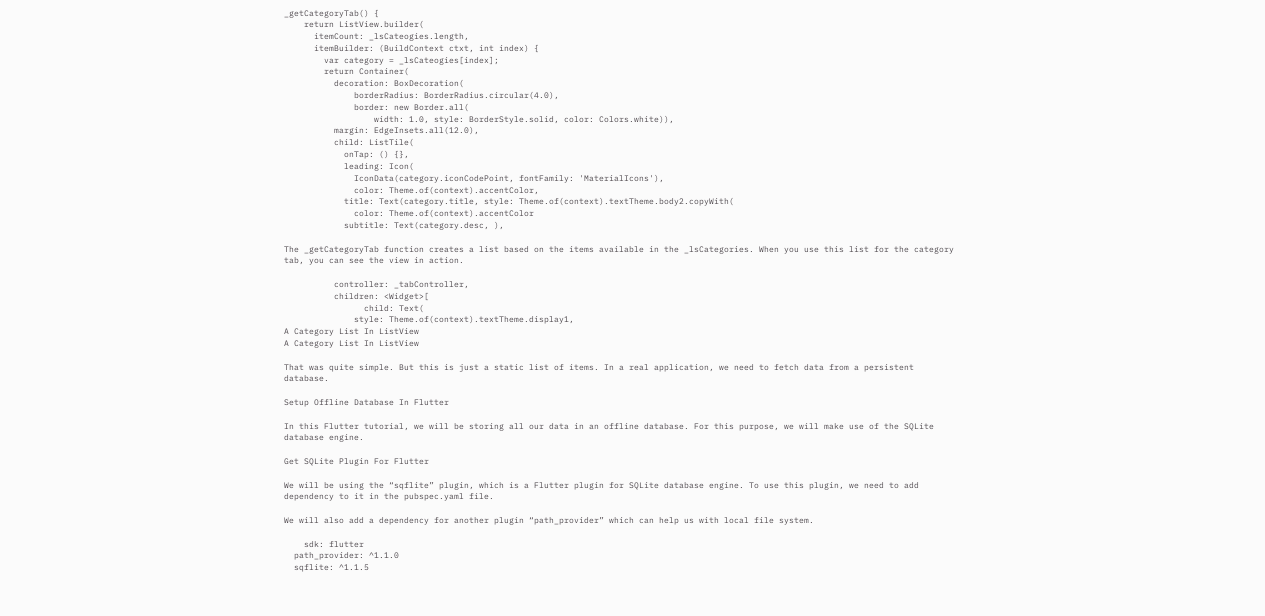_getCategoryTab() {
    return ListView.builder(
      itemCount: _lsCateogies.length,
      itemBuilder: (BuildContext ctxt, int index) {
        var category = _lsCateogies[index];
        return Container(
          decoration: BoxDecoration(
              borderRadius: BorderRadius.circular(4.0),
              border: new Border.all(
                  width: 1.0, style: BorderStyle.solid, color: Colors.white)),
          margin: EdgeInsets.all(12.0),
          child: ListTile(
            onTap: () {},
            leading: Icon(
              IconData(category.iconCodePoint, fontFamily: 'MaterialIcons'),
              color: Theme.of(context).accentColor,
            title: Text(category.title, style: Theme.of(context).textTheme.body2.copyWith(
              color: Theme.of(context).accentColor
            subtitle: Text(category.desc, ),

The _getCategoryTab function creates a list based on the items available in the _lsCategories. When you use this list for the category tab, you can see the view in action.

          controller: _tabController,
          children: <Widget>[
                child: Text(
              style: Theme.of(context).textTheme.display1,
A Category List In ListView
A Category List In ListView

That was quite simple. But this is just a static list of items. In a real application, we need to fetch data from a persistent database.

Setup Offline Database In Flutter

In this Flutter tutorial, we will be storing all our data in an offline database. For this purpose, we will make use of the SQLite database engine.

Get SQLite Plugin For Flutter

We will be using the “sqflite” plugin, which is a Flutter plugin for SQLite database engine. To use this plugin, we need to add dependency to it in the pubspec.yaml file.

We will also add a dependency for another plugin “path_provider” which can help us with local file system.

    sdk: flutter
  path_provider: ^1.1.0
  sqflite: ^1.1.5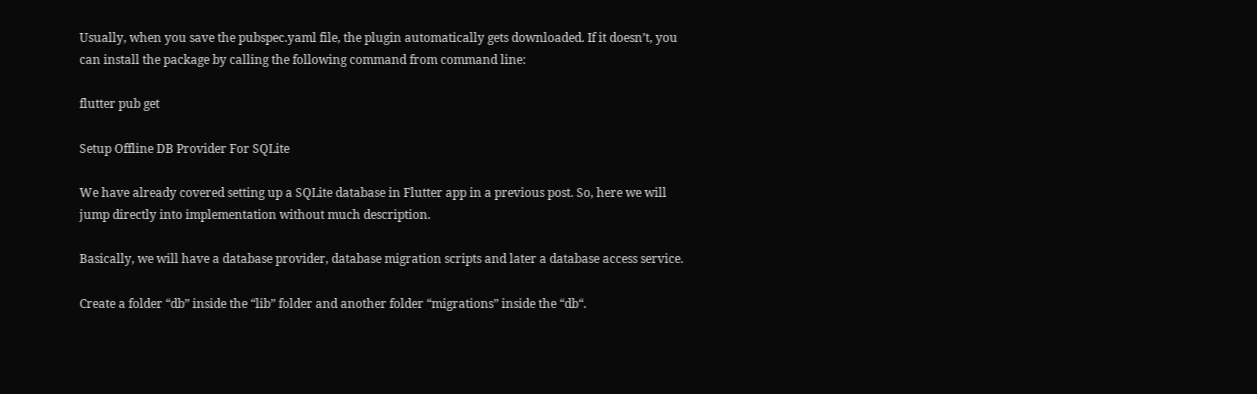Usually, when you save the pubspec.yaml file, the plugin automatically gets downloaded. If it doesn’t, you can install the package by calling the following command from command line:

flutter pub get

Setup Offline DB Provider For SQLite

We have already covered setting up a SQLite database in Flutter app in a previous post. So, here we will jump directly into implementation without much description.

Basically, we will have a database provider, database migration scripts and later a database access service.

Create a folder “db” inside the “lib” folder and another folder “migrations” inside the “db“.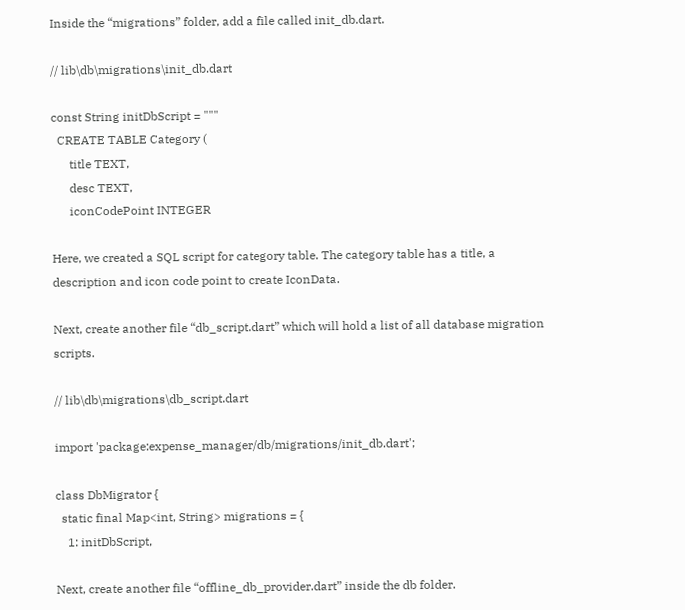Inside the “migrations” folder, add a file called init_db.dart.

// lib\db\migrations\init_db.dart

const String initDbScript = """
  CREATE TABLE Category (
      title TEXT,
      desc TEXT,
      iconCodePoint INTEGER

Here, we created a SQL script for category table. The category table has a title, a description and icon code point to create IconData.

Next, create another file “db_script.dart” which will hold a list of all database migration scripts.

// lib\db\migrations\db_script.dart

import 'package:expense_manager/db/migrations/init_db.dart';

class DbMigrator {
  static final Map<int, String> migrations = {
    1: initDbScript,

Next, create another file “offline_db_provider.dart” inside the db folder.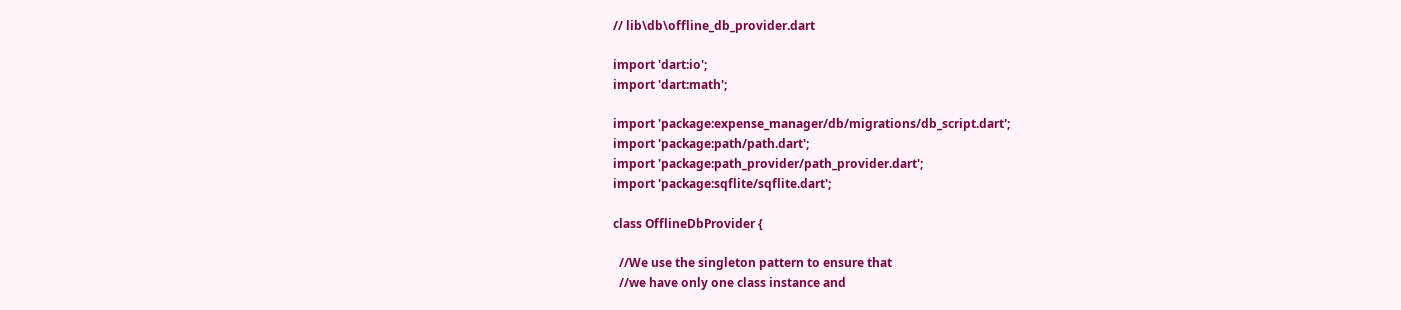// lib\db\offline_db_provider.dart

import 'dart:io';
import 'dart:math';

import 'package:expense_manager/db/migrations/db_script.dart';
import 'package:path/path.dart';
import 'package:path_provider/path_provider.dart';
import 'package:sqflite/sqflite.dart';

class OfflineDbProvider {

  //We use the singleton pattern to ensure that
  //we have only one class instance and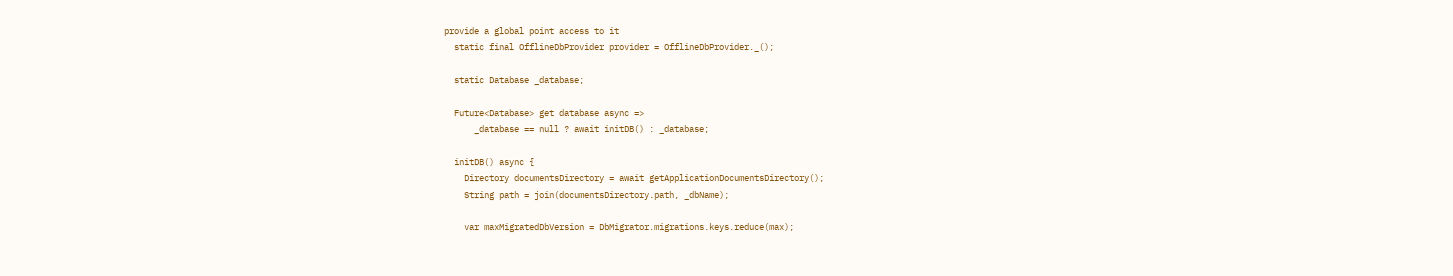provide a global point access to it
  static final OfflineDbProvider provider = OfflineDbProvider._();

  static Database _database;

  Future<Database> get database async =>
      _database == null ? await initDB() : _database;

  initDB() async {
    Directory documentsDirectory = await getApplicationDocumentsDirectory();
    String path = join(documentsDirectory.path, _dbName);

    var maxMigratedDbVersion = DbMigrator.migrations.keys.reduce(max);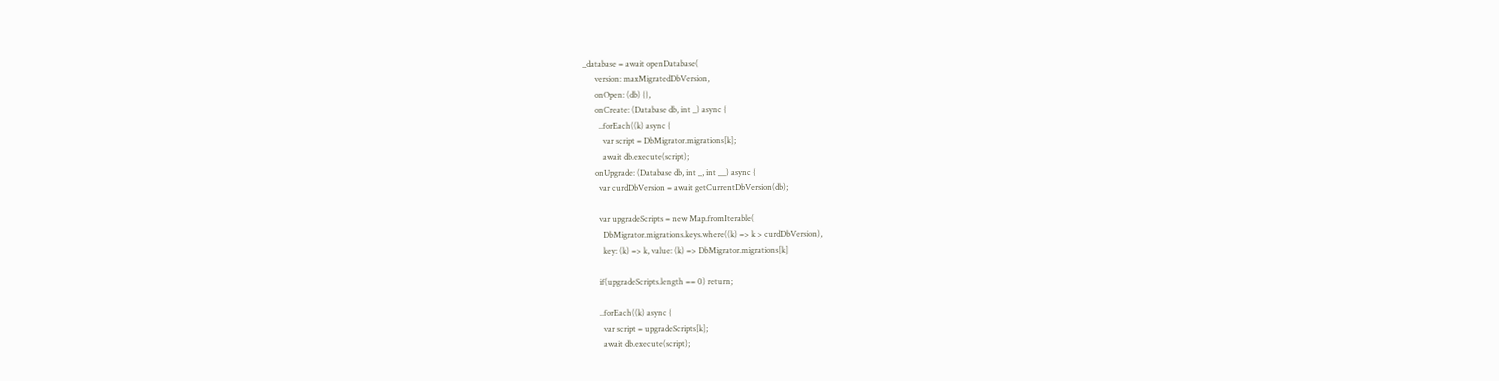_database = await openDatabase(
      version: maxMigratedDbVersion,
      onOpen: (db) {},
      onCreate: (Database db, int _) async {
        ..forEach((k) async {
          var script = DbMigrator.migrations[k];
          await db.execute(script);
      onUpgrade: (Database db, int _, int __) async {
        var curdDbVersion = await getCurrentDbVersion(db);

        var upgradeScripts = new Map.fromIterable(
          DbMigrator.migrations.keys.where((k) => k > curdDbVersion),
          key: (k) => k, value: (k) => DbMigrator.migrations[k]

        if(upgradeScripts.length == 0) return;

        ..forEach((k) async {
          var script = upgradeScripts[k];
          await db.execute(script);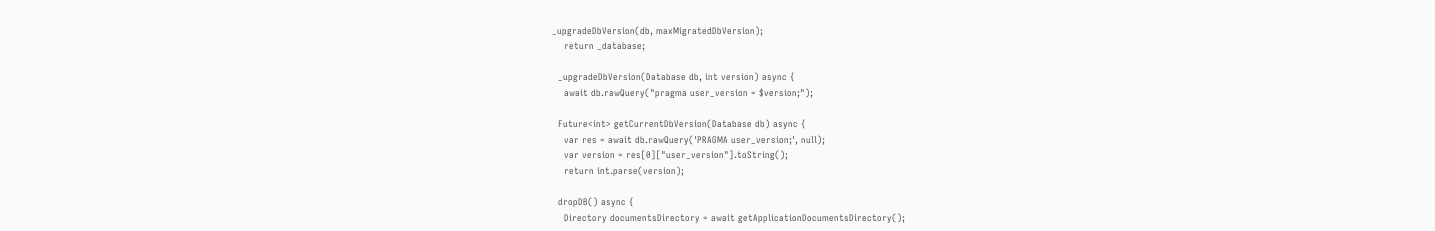_upgradeDbVersion(db, maxMigratedDbVersion);
    return _database;

  _upgradeDbVersion(Database db, int version) async {
    await db.rawQuery("pragma user_version = $version;");

  Future<int> getCurrentDbVersion(Database db) async {
    var res = await db.rawQuery('PRAGMA user_version;', null);
    var version = res[0]["user_version"].toString();
    return int.parse(version);

  dropDB() async {
    Directory documentsDirectory = await getApplicationDocumentsDirectory();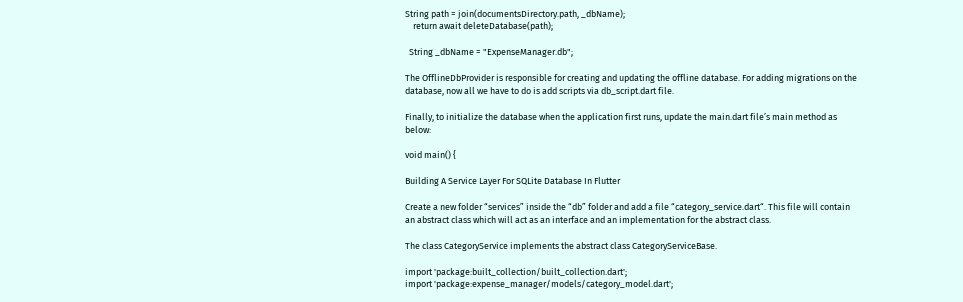String path = join(documentsDirectory.path, _dbName);
    return await deleteDatabase(path);

  String _dbName = "ExpenseManager.db";

The OfflineDbProvider is responsible for creating and updating the offline database. For adding migrations on the database, now all we have to do is add scripts via db_script.dart file.

Finally, to initialize the database when the application first runs, update the main.dart file’s main method as below:

void main() {

Building A Service Layer For SQLite Database In Flutter

Create a new folder “services” inside the “db” folder and add a file “category_service.dart“. This file will contain an abstract class which will act as an interface and an implementation for the abstract class.

The class CategoryService implements the abstract class CategoryServiceBase.

import 'package:built_collection/built_collection.dart';
import 'package:expense_manager/models/category_model.dart';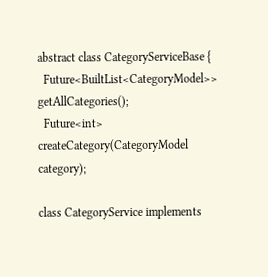abstract class CategoryServiceBase {
  Future<BuiltList<CategoryModel>> getAllCategories();
  Future<int> createCategory(CategoryModel category);

class CategoryService implements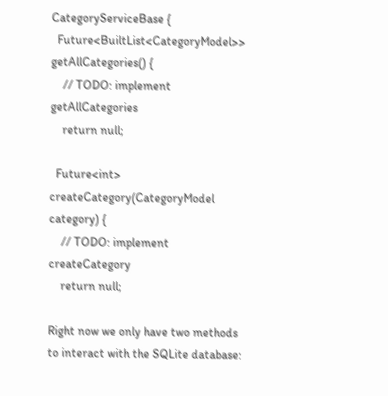CategoryServiceBase {
  Future<BuiltList<CategoryModel>> getAllCategories() {
    // TODO: implement getAllCategories
    return null;

  Future<int> createCategory(CategoryModel category) {
    // TODO: implement createCategory
    return null;

Right now we only have two methods to interact with the SQLite database: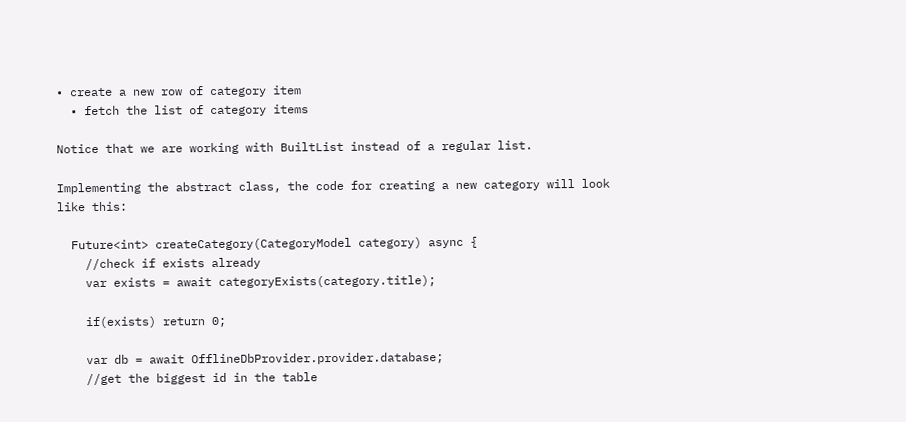• create a new row of category item
  • fetch the list of category items

Notice that we are working with BuiltList instead of a regular list.

Implementing the abstract class, the code for creating a new category will look like this:

  Future<int> createCategory(CategoryModel category) async {
    //check if exists already
    var exists = await categoryExists(category.title);

    if(exists) return 0;

    var db = await OfflineDbProvider.provider.database;
    //get the biggest id in the table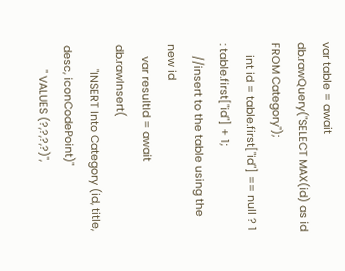var table = await db.rawQuery("SELECT MAX(id) as id FROM Category");
    int id = table.first["id"] == null ? 1 : table.first["id"] + 1;
    //insert to the table using the new id
    var resultId = await db.rawInsert(
        "INSERT Into Category (id, title, desc, iconCodePoint)"
        " VALUES (?,?,?,?)",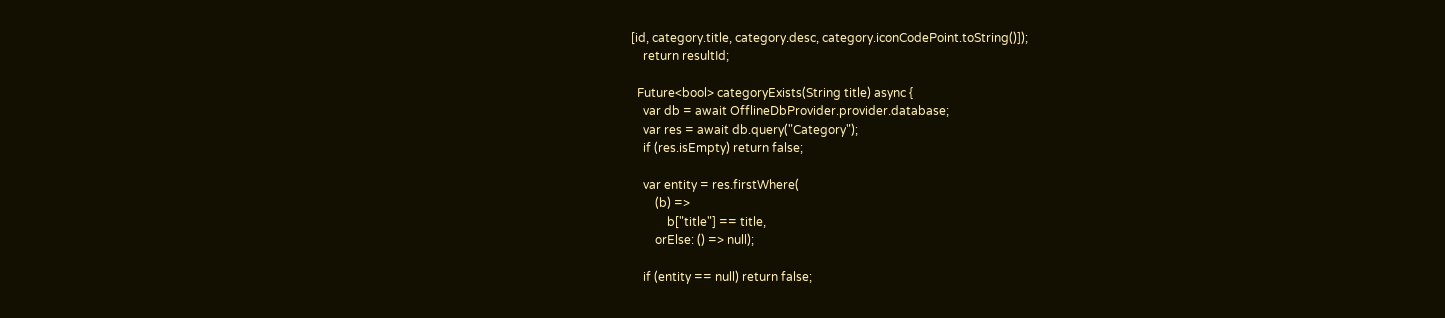[id, category.title, category.desc, category.iconCodePoint.toString()]);
    return resultId;

  Future<bool> categoryExists(String title) async {
    var db = await OfflineDbProvider.provider.database;
    var res = await db.query("Category");
    if (res.isEmpty) return false;

    var entity = res.firstWhere(
        (b) =>
            b["title"] == title,
        orElse: () => null);

    if (entity == null) return false;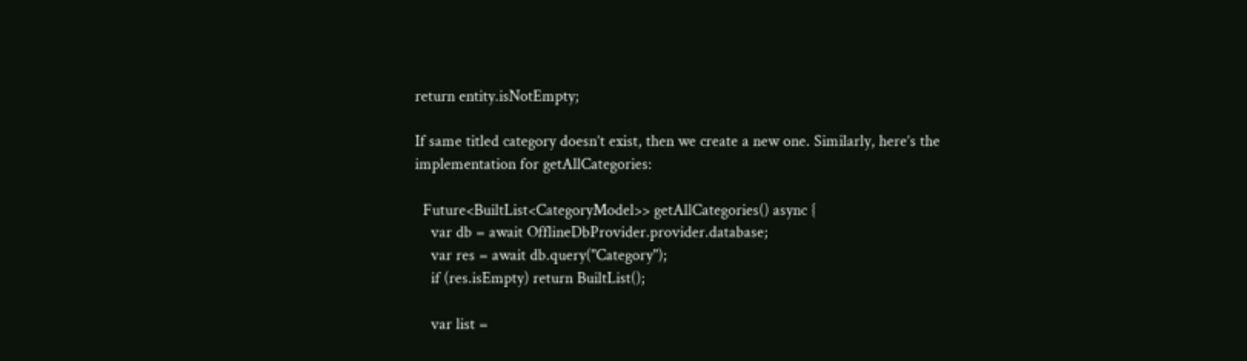return entity.isNotEmpty;

If same titled category doesn’t exist, then we create a new one. Similarly, here’s the implementation for getAllCategories:

  Future<BuiltList<CategoryModel>> getAllCategories() async {
    var db = await OfflineDbProvider.provider.database;
    var res = await db.query("Category");
    if (res.isEmpty) return BuiltList();

    var list =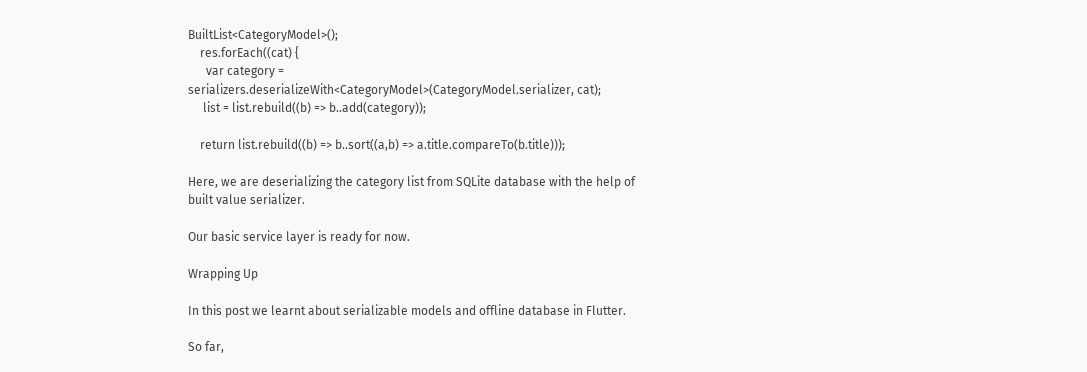BuiltList<CategoryModel>();
    res.forEach((cat) {
      var category = serializers.deserializeWith<CategoryModel>(CategoryModel.serializer, cat);
     list = list.rebuild((b) => b..add(category));

    return list.rebuild((b) => b..sort((a,b) => a.title.compareTo(b.title)));

Here, we are deserializing the category list from SQLite database with the help of built value serializer.

Our basic service layer is ready for now.

Wrapping Up

In this post we learnt about serializable models and offline database in Flutter.

So far,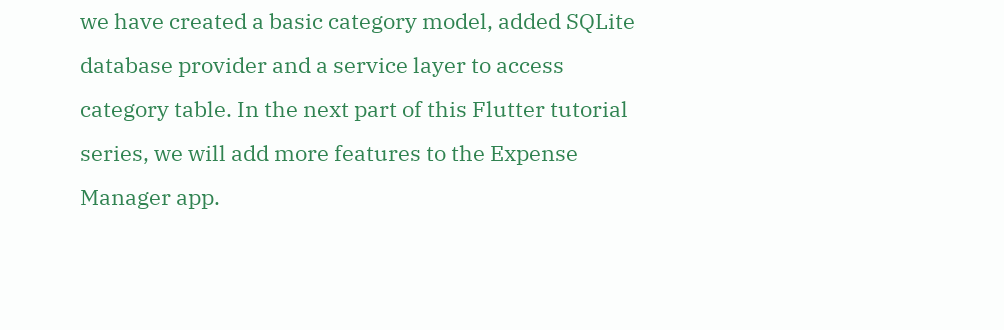we have created a basic category model, added SQLite database provider and a service layer to access category table. In the next part of this Flutter tutorial series, we will add more features to the Expense Manager app.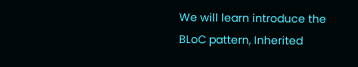We will learn introduce the BLoC pattern, Inherited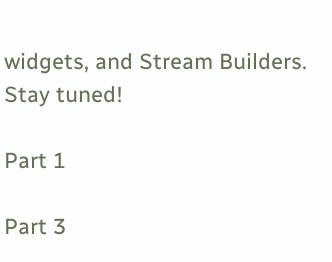widgets, and Stream Builders. Stay tuned!

Part 1

Part 3